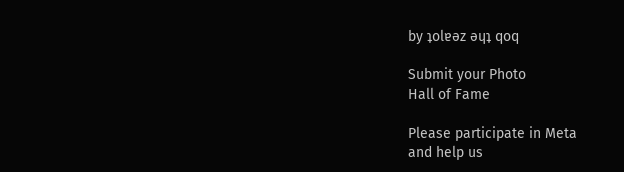by ʇolɐǝz ǝɥʇ qoq

Submit your Photo
Hall of Fame

Please participate in Meta
and help us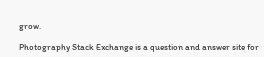grow.

Photography Stack Exchange is a question and answer site for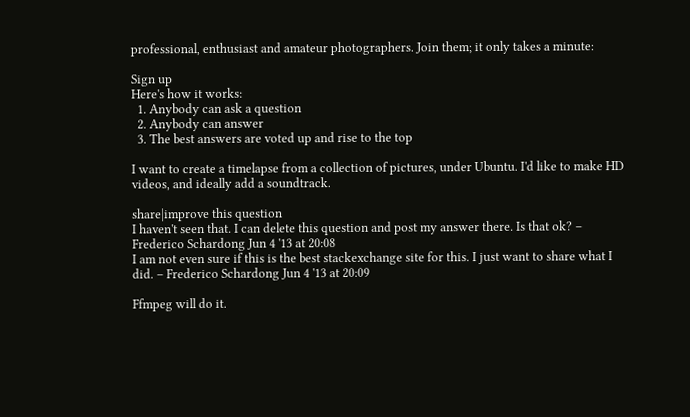professional, enthusiast and amateur photographers. Join them; it only takes a minute:

Sign up
Here's how it works:
  1. Anybody can ask a question
  2. Anybody can answer
  3. The best answers are voted up and rise to the top

I want to create a timelapse from a collection of pictures, under Ubuntu. I'd like to make HD videos, and ideally add a soundtrack.

share|improve this question
I haven't seen that. I can delete this question and post my answer there. Is that ok? – Frederico Schardong Jun 4 '13 at 20:08
I am not even sure if this is the best stackexchange site for this. I just want to share what I did. – Frederico Schardong Jun 4 '13 at 20:09

Ffmpeg will do it.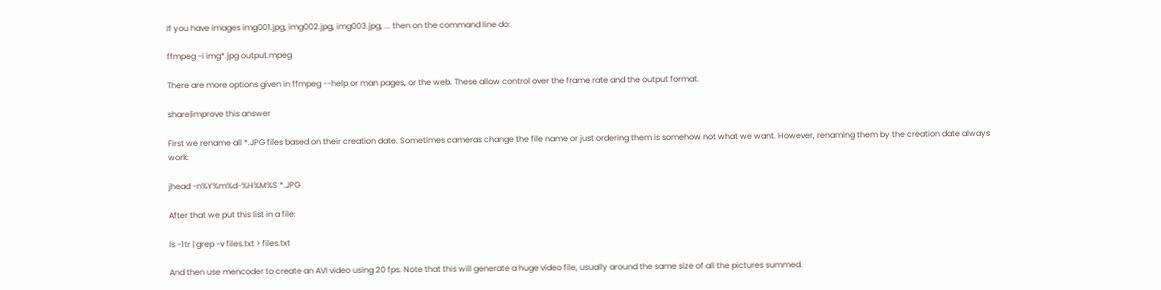If you have images img001.jpg, img002.jpg, img003.jpg, ... then on the command line do:

ffmpeg -i img*.jpg output.mpeg

There are more options given in ffmpeg --help or man pages, or the web. These allow control over the frame rate and the output format.

share|improve this answer

First we rename all *.JPG files based on their creation date. Sometimes cameras change the file name or just ordering them is somehow not what we want. However, renaming them by the creation date always work:

jhead -n%Y%m%d-%H%M%S *.JPG

After that we put this list in a file:

ls -1tr | grep -v files.txt > files.txt

And then use mencoder to create an AVI video using 20 fps. Note that this will generate a huge video file, usually around the same size of all the pictures summed.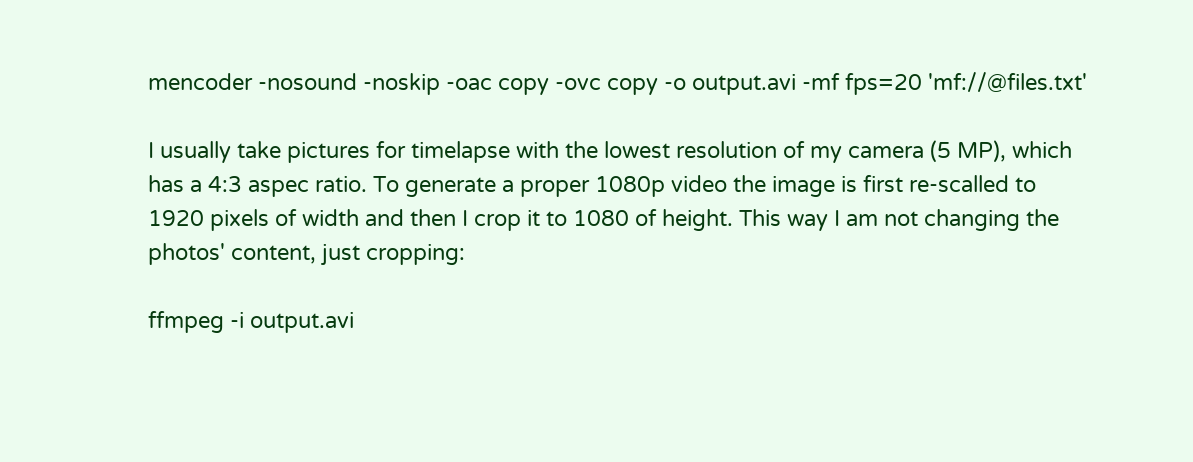mencoder -nosound -noskip -oac copy -ovc copy -o output.avi -mf fps=20 'mf://@files.txt'

I usually take pictures for timelapse with the lowest resolution of my camera (5 MP), which has a 4:3 aspec ratio. To generate a proper 1080p video the image is first re-scalled to 1920 pixels of width and then I crop it to 1080 of height. This way I am not changing the photos' content, just cropping:

ffmpeg -i output.avi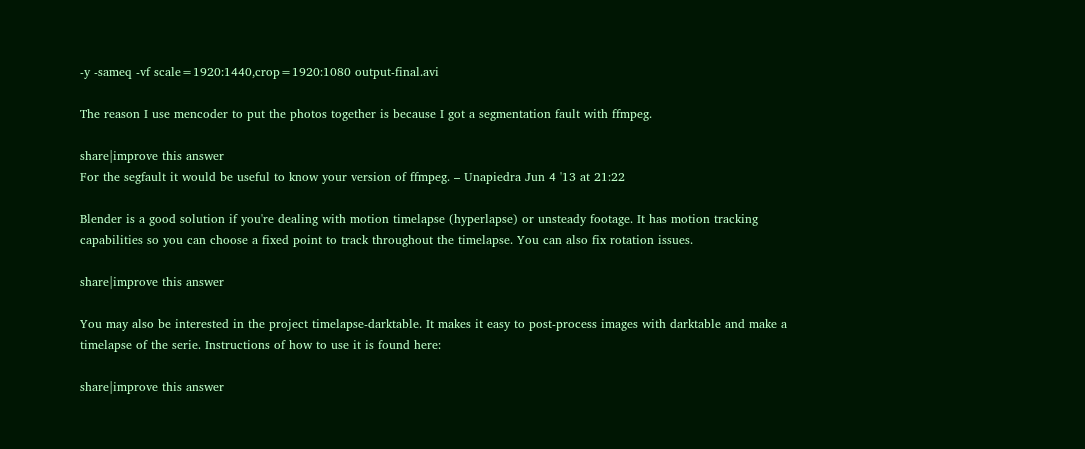-y -sameq -vf scale=1920:1440,crop=1920:1080 output-final.avi

The reason I use mencoder to put the photos together is because I got a segmentation fault with ffmpeg.

share|improve this answer
For the segfault it would be useful to know your version of ffmpeg. – Unapiedra Jun 4 '13 at 21:22

Blender is a good solution if you're dealing with motion timelapse (hyperlapse) or unsteady footage. It has motion tracking capabilities so you can choose a fixed point to track throughout the timelapse. You can also fix rotation issues.

share|improve this answer

You may also be interested in the project timelapse-darktable. It makes it easy to post-process images with darktable and make a timelapse of the serie. Instructions of how to use it is found here:

share|improve this answer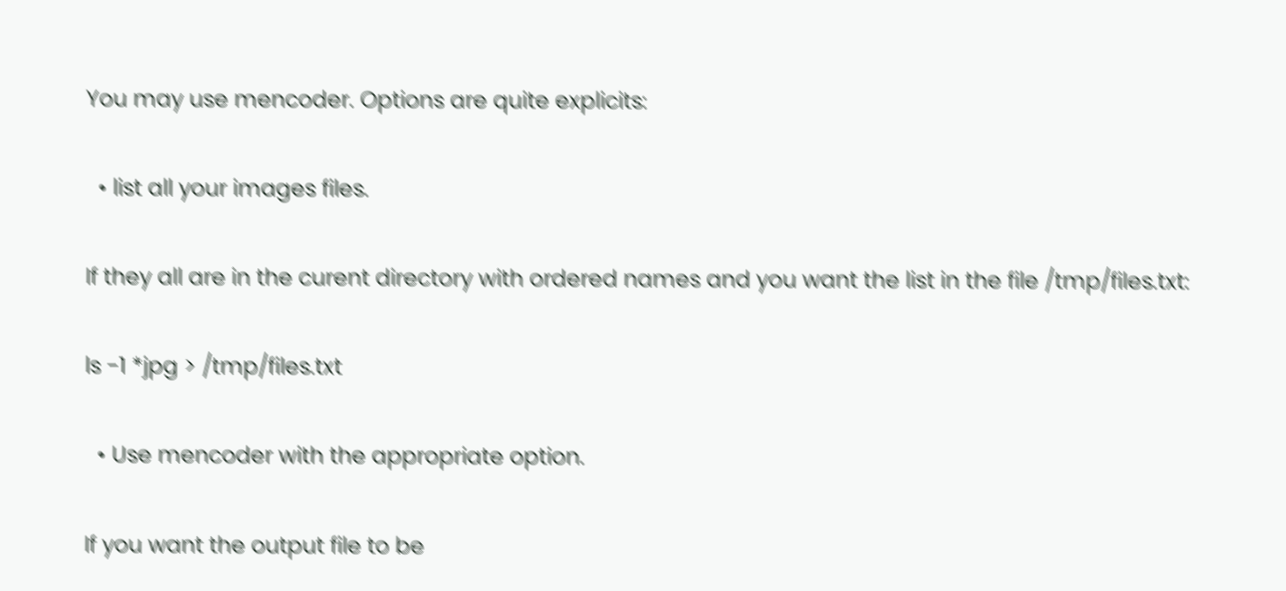You may use mencoder. Options are quite explicits:

  • list all your images files.

If they all are in the curent directory with ordered names and you want the list in the file /tmp/files.txt:

ls -1 *jpg > /tmp/files.txt

  • Use mencoder with the appropriate option.

If you want the output file to be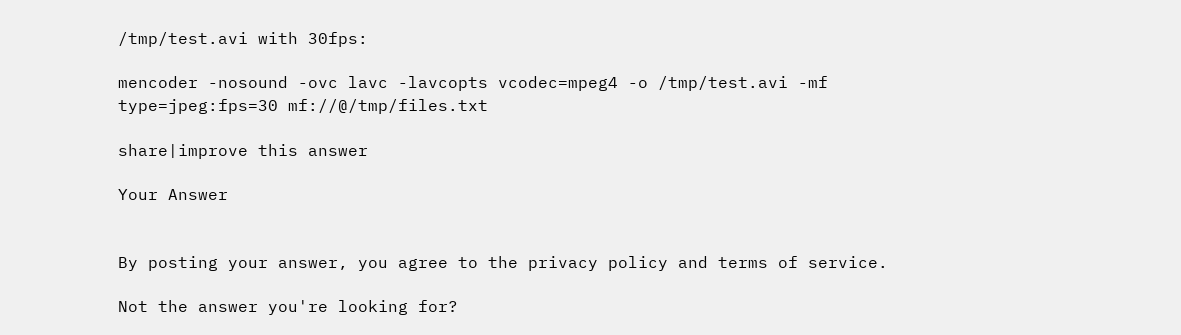/tmp/test.avi with 30fps:

mencoder -nosound -ovc lavc -lavcopts vcodec=mpeg4 -o /tmp/test.avi -mf type=jpeg:fps=30 mf://@/tmp/files.txt

share|improve this answer

Your Answer


By posting your answer, you agree to the privacy policy and terms of service.

Not the answer you're looking for?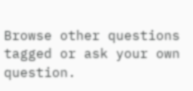Browse other questions tagged or ask your own question.